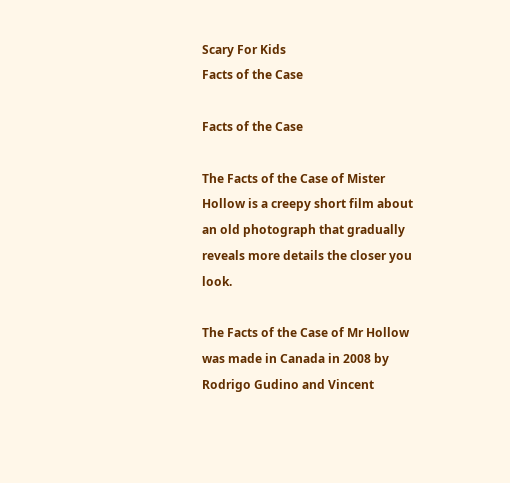Scary For Kids
Facts of the Case

Facts of the Case

The Facts of the Case of Mister Hollow is a creepy short film about an old photograph that gradually reveals more details the closer you look.

The Facts of the Case of Mr Hollow was made in Canada in 2008 by Rodrigo Gudino and Vincent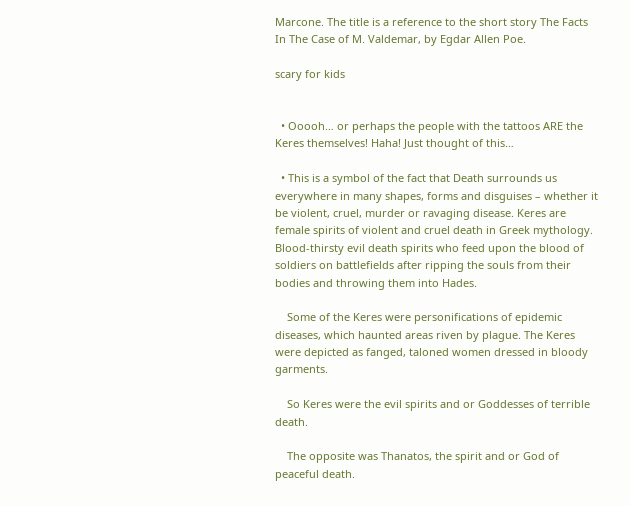Marcone. The title is a reference to the short story The Facts In The Case of M. Valdemar, by Egdar Allen Poe.

scary for kids


  • Ooooh… or perhaps the people with the tattoos ARE the Keres themselves! Haha! Just thought of this…

  • This is a symbol of the fact that Death surrounds us everywhere in many shapes, forms and disguises – whether it be violent, cruel, murder or ravaging disease. Keres are female spirits of violent and cruel death in Greek mythology. Blood-thirsty evil death spirits who feed upon the blood of soldiers on battlefields after ripping the souls from their bodies and throwing them into Hades.

    Some of the Keres were personifications of epidemic diseases, which haunted areas riven by plague. The Keres were depicted as fanged, taloned women dressed in bloody garments.

    So Keres were the evil spirits and or Goddesses of terrible death.

    The opposite was Thanatos, the spirit and or God of peaceful death.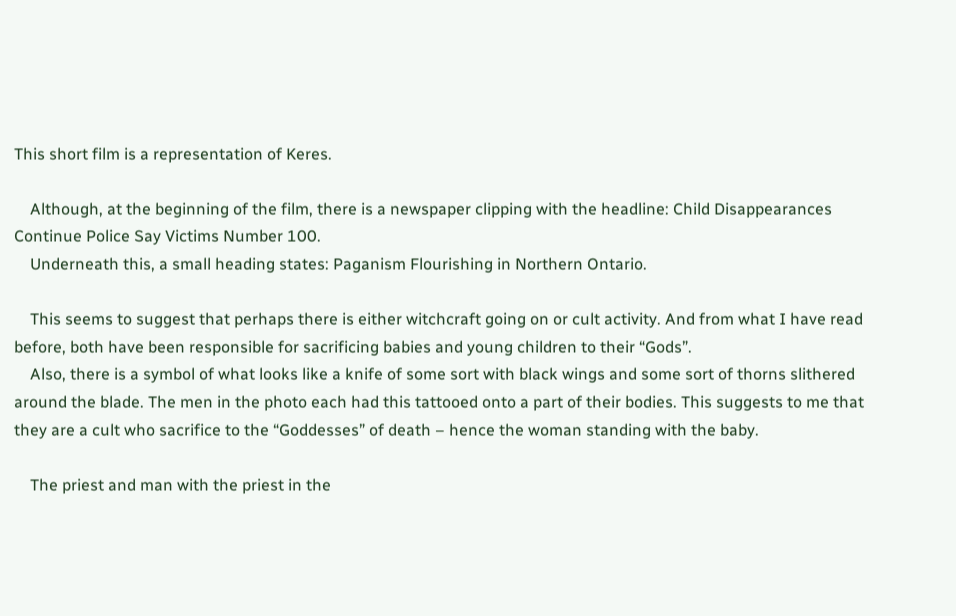This short film is a representation of Keres.

    Although, at the beginning of the film, there is a newspaper clipping with the headline: Child Disappearances Continue Police Say Victims Number 100.
    Underneath this, a small heading states: Paganism Flourishing in Northern Ontario.

    This seems to suggest that perhaps there is either witchcraft going on or cult activity. And from what I have read before, both have been responsible for sacrificing babies and young children to their “Gods”.
    Also, there is a symbol of what looks like a knife of some sort with black wings and some sort of thorns slithered around the blade. The men in the photo each had this tattooed onto a part of their bodies. This suggests to me that they are a cult who sacrifice to the “Goddesses” of death – hence the woman standing with the baby.

    The priest and man with the priest in the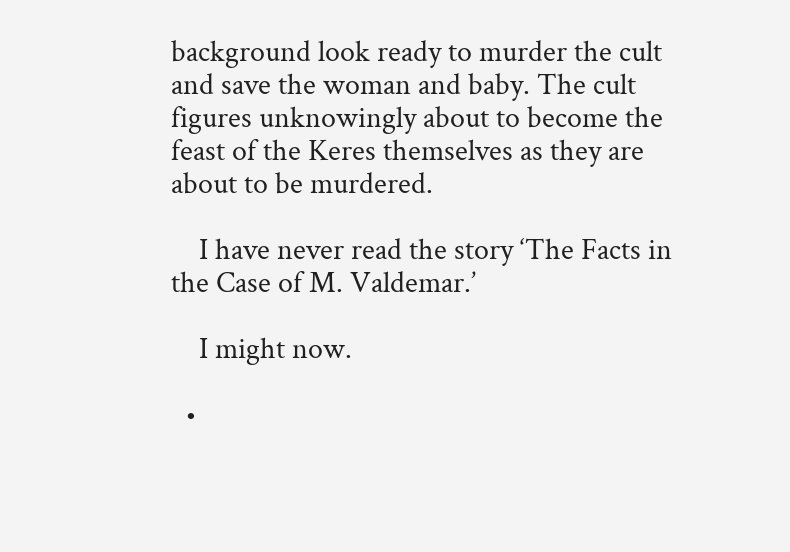background look ready to murder the cult and save the woman and baby. The cult figures unknowingly about to become the feast of the Keres themselves as they are about to be murdered.

    I have never read the story ‘The Facts in the Case of M. Valdemar.’

    I might now.

  •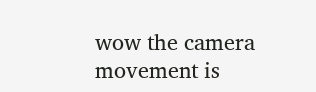wow the camera movement is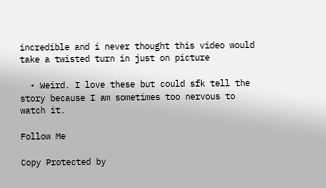incredible and i never thought this video would take a twisted turn in just on picture

  • Weird. I love these but could sfk tell the story because I am sometimes too nervous to watch it.

Follow Me

Copy Protected by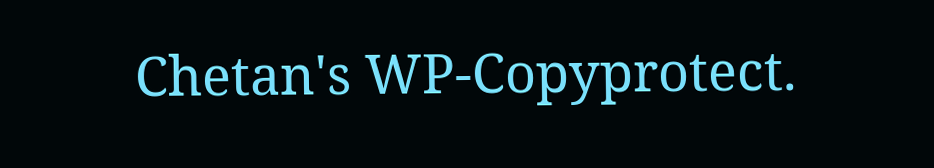Chetan's WP-Copyprotect.